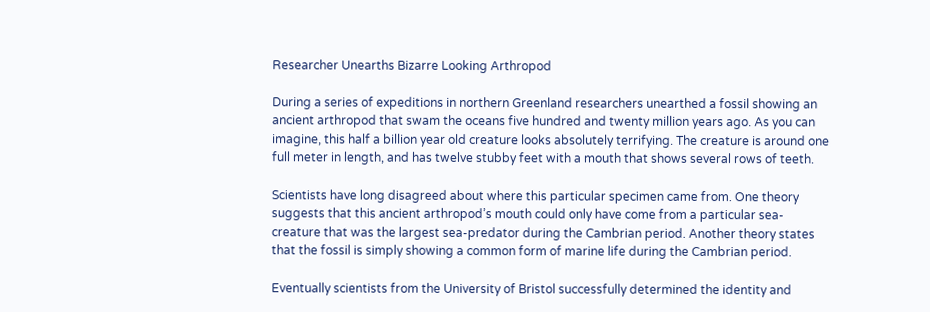Researcher Unearths Bizarre Looking Arthropod

During a series of expeditions in northern Greenland researchers unearthed a fossil showing an ancient arthropod that swam the oceans five hundred and twenty million years ago. As you can imagine, this half a billion year old creature looks absolutely terrifying. The creature is around one full meter in length, and has twelve stubby feet with a mouth that shows several rows of teeth.

Scientists have long disagreed about where this particular specimen came from. One theory suggests that this ancient arthropod’s mouth could only have come from a particular sea-creature that was the largest sea-predator during the Cambrian period. Another theory states that the fossil is simply showing a common form of marine life during the Cambrian period.

Eventually scientists from the University of Bristol successfully determined the identity and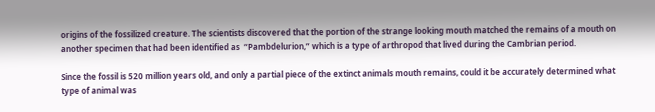origins of the fossilized creature. The scientists discovered that the portion of the strange looking mouth matched the remains of a mouth on another specimen that had been identified as  “Pambdelurion,” which is a type of arthropod that lived during the Cambrian period.

Since the fossil is 520 million years old, and only a partial piece of the extinct animals mouth remains, could it be accurately determined what type of animal was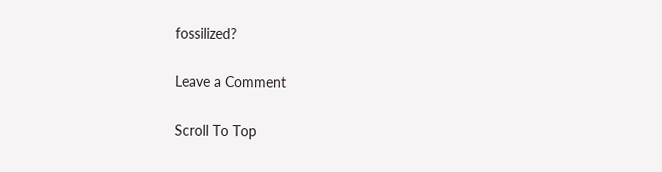fossilized?

Leave a Comment

Scroll To Top